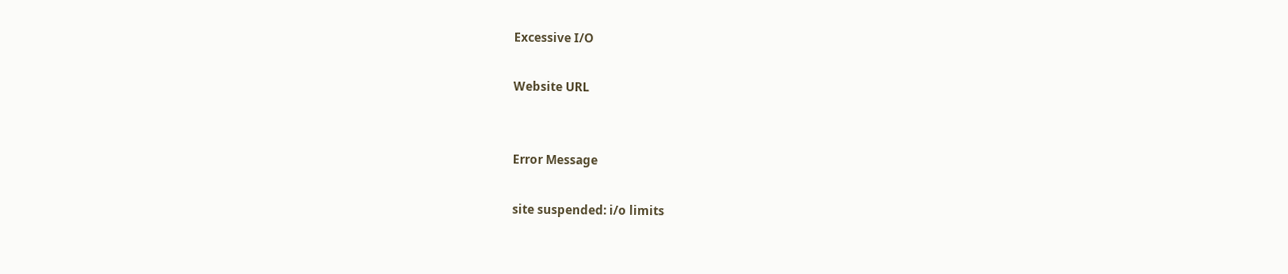Excessive I/O

Website URL


Error Message

site suspended: i/o limits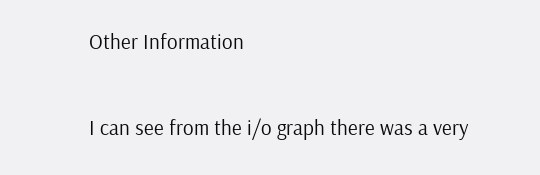Other Information

I can see from the i/o graph there was a very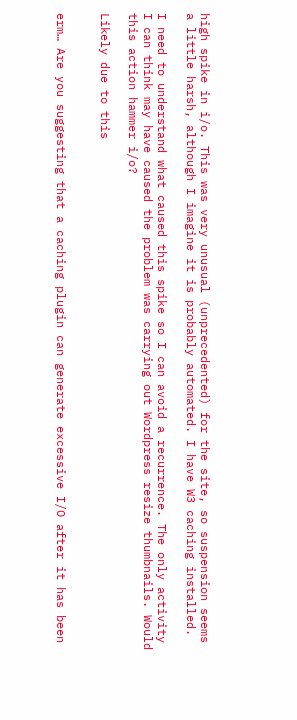high spike in i/o. This was very unusual (unprecedented) for the site, so suspension seems a little harsh, although I imagine it is probably automated. I have W3 caching installed.

I need to understand what caused this spike so I can avoid a recurrence. The only activity I can think may have caused the problem was carrying out Wordpress resize thumbnails. Would this action hammer i/o?

Likely due to this


erm… Are you suggesting that a caching plugin can generate excessive I/O after it has been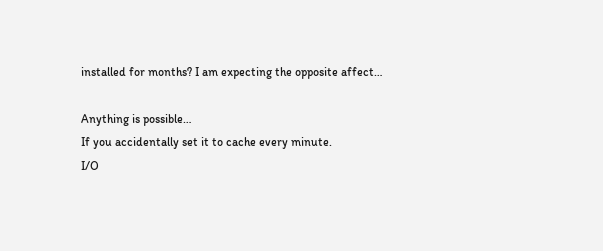installed for months? I am expecting the opposite affect…

Anything is possible…
If you accidentally set it to cache every minute.
I/O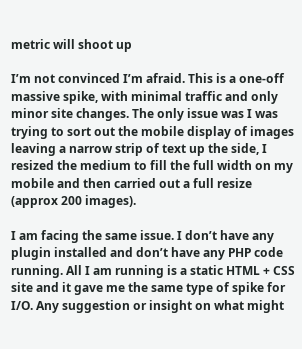metric will shoot up

I’m not convinced I’m afraid. This is a one-off massive spike, with minimal traffic and only minor site changes. The only issue was I was trying to sort out the mobile display of images leaving a narrow strip of text up the side, I resized the medium to fill the full width on my mobile and then carried out a full resize (approx 200 images).

I am facing the same issue. I don’t have any plugin installed and don’t have any PHP code running. All I am running is a static HTML + CSS site and it gave me the same type of spike for I/O. Any suggestion or insight on what might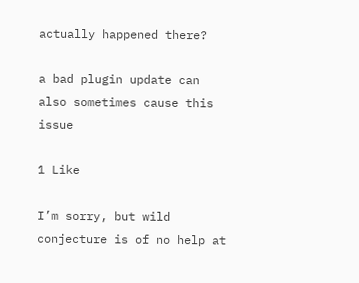actually happened there?

a bad plugin update can also sometimes cause this issue

1 Like

I’m sorry, but wild conjecture is of no help at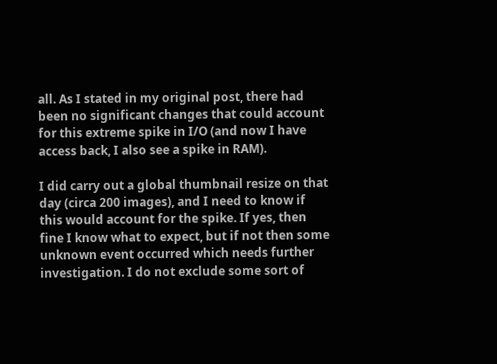all. As I stated in my original post, there had been no significant changes that could account for this extreme spike in I/O (and now I have access back, I also see a spike in RAM).

I did carry out a global thumbnail resize on that day (circa 200 images), and I need to know if this would account for the spike. If yes, then fine I know what to expect, but if not then some unknown event occurred which needs further investigation. I do not exclude some sort of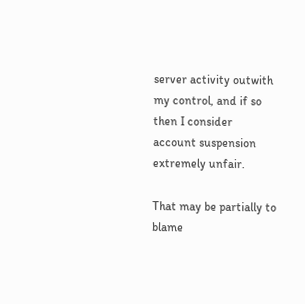server activity outwith my control, and if so then I consider account suspension extremely unfair.

That may be partially to blame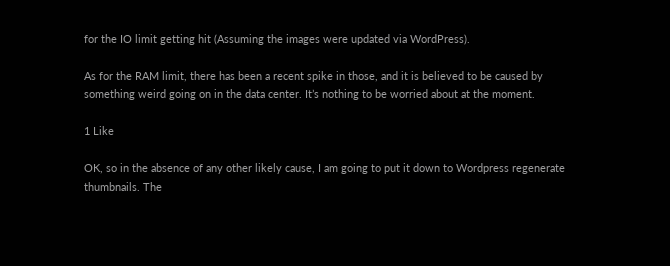for the IO limit getting hit (Assuming the images were updated via WordPress).

As for the RAM limit, there has been a recent spike in those, and it is believed to be caused by something weird going on in the data center. It’s nothing to be worried about at the moment.

1 Like

OK, so in the absence of any other likely cause, I am going to put it down to Wordpress regenerate thumbnails. The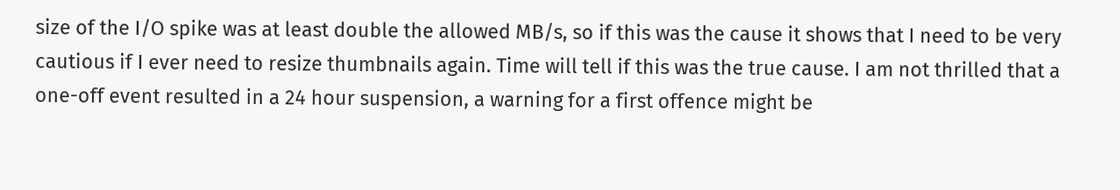size of the I/O spike was at least double the allowed MB/s, so if this was the cause it shows that I need to be very cautious if I ever need to resize thumbnails again. Time will tell if this was the true cause. I am not thrilled that a one-off event resulted in a 24 hour suspension, a warning for a first offence might be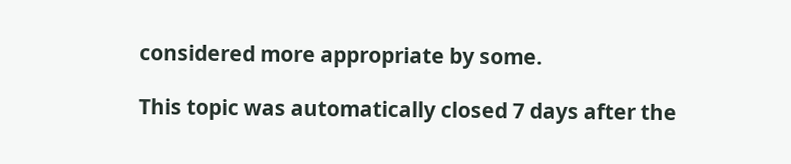considered more appropriate by some.

This topic was automatically closed 7 days after the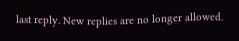last reply. New replies are no longer allowed.